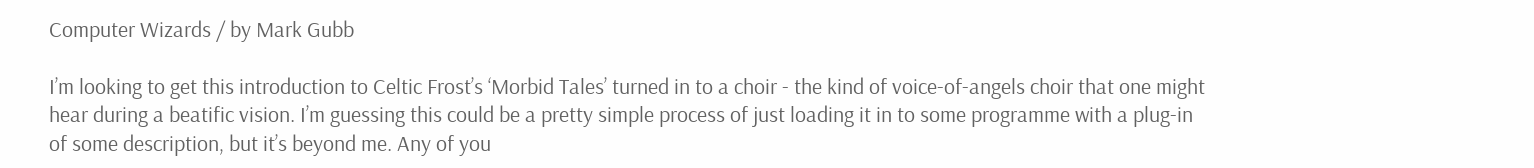Computer Wizards / by Mark Gubb

I’m looking to get this introduction to Celtic Frost’s ‘Morbid Tales’ turned in to a choir - the kind of voice-of-angels choir that one might hear during a beatific vision. I’m guessing this could be a pretty simple process of just loading it in to some programme with a plug-in of some description, but it’s beyond me. Any of you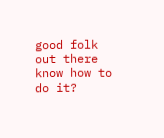good folk out there know how to do it?